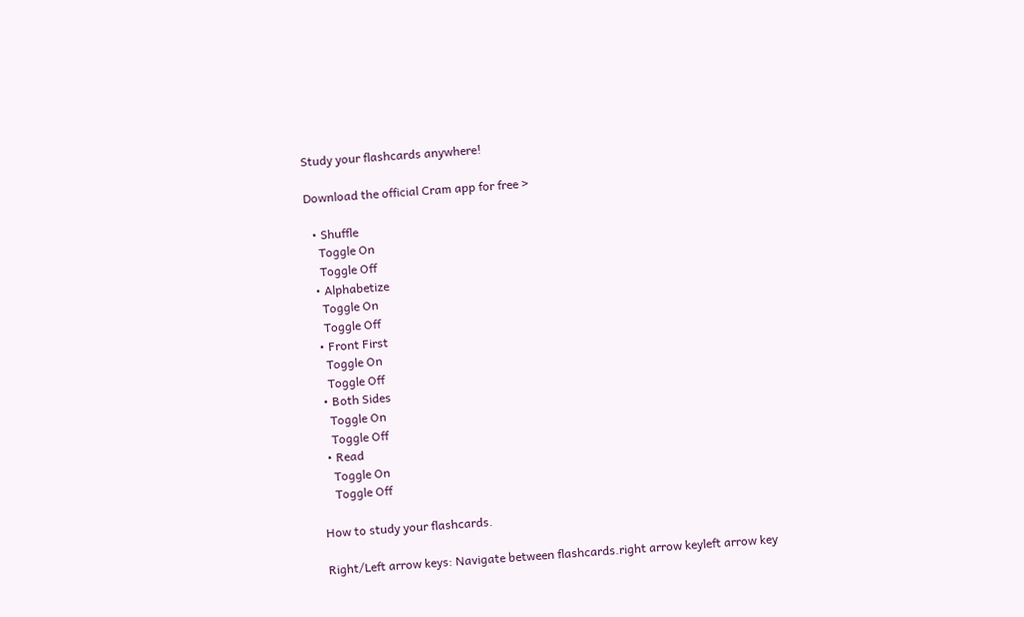Study your flashcards anywhere!

Download the official Cram app for free >

  • Shuffle
    Toggle On
    Toggle Off
  • Alphabetize
    Toggle On
    Toggle Off
  • Front First
    Toggle On
    Toggle Off
  • Both Sides
    Toggle On
    Toggle Off
  • Read
    Toggle On
    Toggle Off

How to study your flashcards.

Right/Left arrow keys: Navigate between flashcards.right arrow keyleft arrow key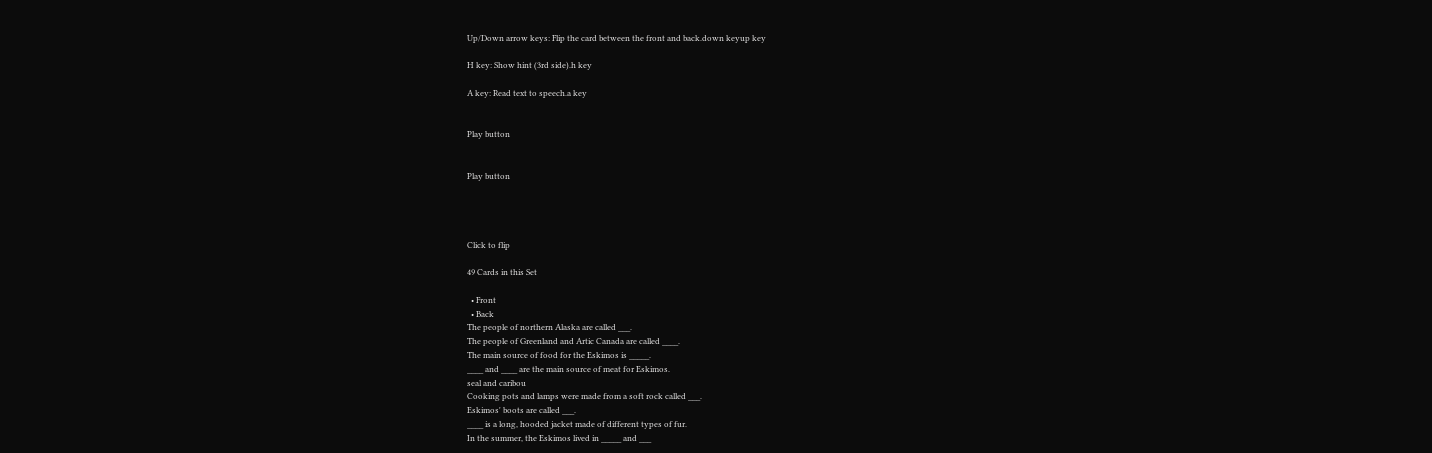Up/Down arrow keys: Flip the card between the front and back.down keyup key

H key: Show hint (3rd side).h key

A key: Read text to speech.a key


Play button


Play button




Click to flip

49 Cards in this Set

  • Front
  • Back
The people of northern Alaska are called ___.
The people of Greenland and Artic Canada are called ____.
The main source of food for the Eskimos is _____.
____ and ____ are the main source of meat for Eskimos.
seal and caribou
Cooking pots and lamps were made from a soft rock called ___.
Eskimos' boots are called ___.
____ is a long, hooded jacket made of different types of fur.
In the summer, the Eskimos lived in _____ and ___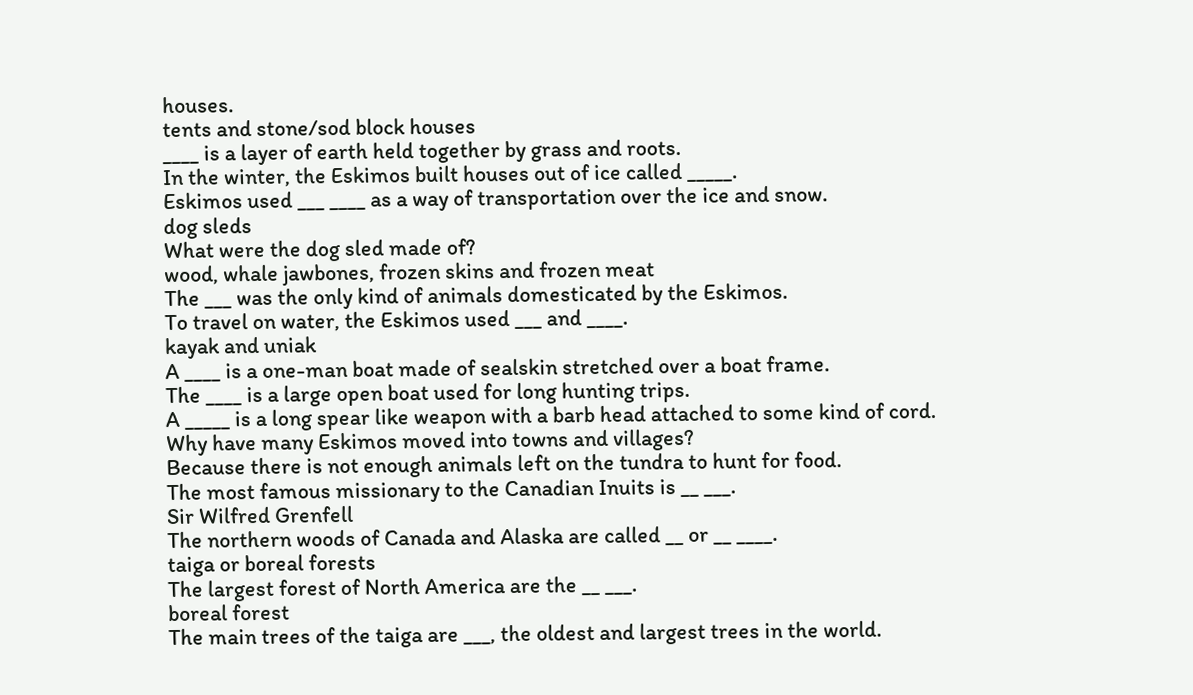houses.
tents and stone/sod block houses
____ is a layer of earth held together by grass and roots.
In the winter, the Eskimos built houses out of ice called _____.
Eskimos used ___ ____ as a way of transportation over the ice and snow.
dog sleds
What were the dog sled made of?
wood, whale jawbones, frozen skins and frozen meat
The ___ was the only kind of animals domesticated by the Eskimos.
To travel on water, the Eskimos used ___ and ____.
kayak and uniak
A ____ is a one-man boat made of sealskin stretched over a boat frame.
The ____ is a large open boat used for long hunting trips.
A _____ is a long spear like weapon with a barb head attached to some kind of cord.
Why have many Eskimos moved into towns and villages?
Because there is not enough animals left on the tundra to hunt for food.
The most famous missionary to the Canadian Inuits is __ ___.
Sir Wilfred Grenfell
The northern woods of Canada and Alaska are called __ or __ ____.
taiga or boreal forests
The largest forest of North America are the __ ___.
boreal forest
The main trees of the taiga are ___, the oldest and largest trees in the world.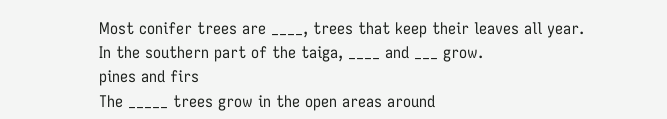Most conifer trees are ____, trees that keep their leaves all year.
In the southern part of the taiga, ____ and ___ grow.
pines and firs
The _____ trees grow in the open areas around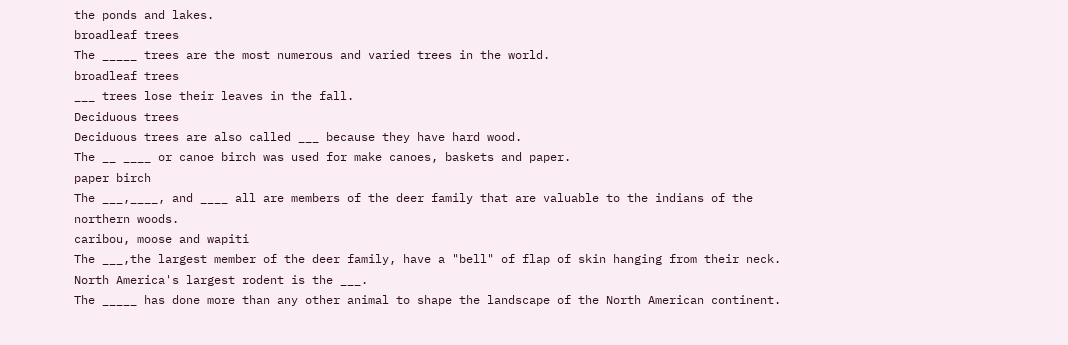the ponds and lakes.
broadleaf trees
The _____ trees are the most numerous and varied trees in the world.
broadleaf trees
___ trees lose their leaves in the fall.
Deciduous trees
Deciduous trees are also called ___ because they have hard wood.
The __ ____ or canoe birch was used for make canoes, baskets and paper.
paper birch
The ___,____, and ____ all are members of the deer family that are valuable to the indians of the northern woods.
caribou, moose and wapiti
The ___,the largest member of the deer family, have a "bell" of flap of skin hanging from their neck.
North America's largest rodent is the ___.
The _____ has done more than any other animal to shape the landscape of the North American continent.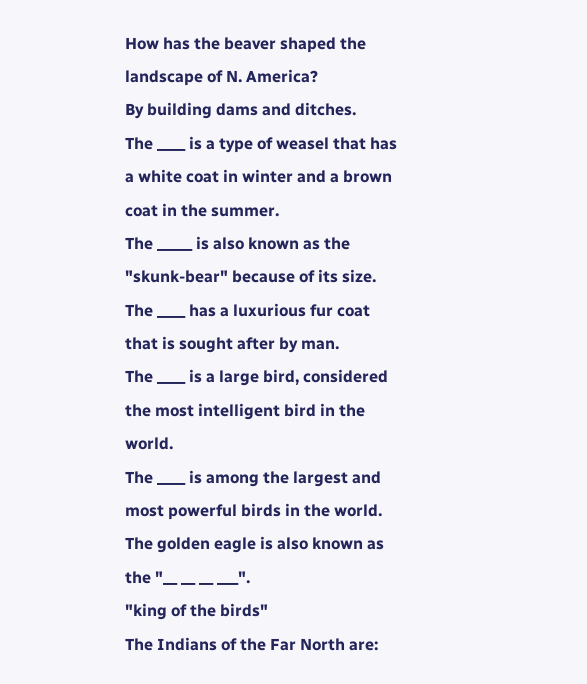How has the beaver shaped the landscape of N. America?
By building dams and ditches.
The ____ is a type of weasel that has a white coat in winter and a brown coat in the summer.
The _____ is also known as the "skunk-bear" because of its size.
The ____ has a luxurious fur coat that is sought after by man.
The ____ is a large bird, considered the most intelligent bird in the world.
The ____ is among the largest and most powerful birds in the world.
The golden eagle is also known as the "__ __ __ ___".
"king of the birds"
The Indians of the Far North are: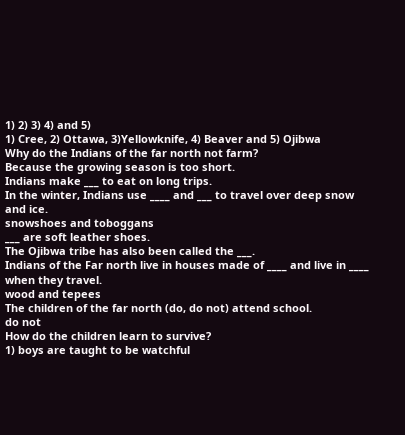1) 2) 3) 4) and 5)
1) Cree, 2) Ottawa, 3)Yellowknife, 4) Beaver and 5) Ojibwa
Why do the Indians of the far north not farm?
Because the growing season is too short.
Indians make ___ to eat on long trips.
In the winter, Indians use ____ and ___ to travel over deep snow and ice.
snowshoes and toboggans
___ are soft leather shoes.
The Ojibwa tribe has also been called the ___.
Indians of the Far north live in houses made of ____ and live in ____ when they travel.
wood and tepees
The children of the far north (do, do not) attend school.
do not
How do the children learn to survive?
1) boys are taught to be watchful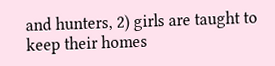and hunters, 2) girls are taught to keep their homes